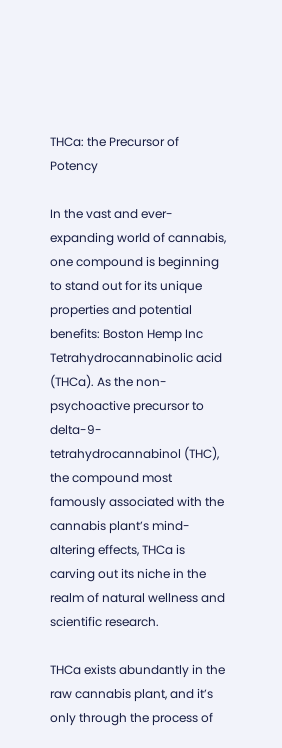THCa: the Precursor of Potency

In the vast and ever-expanding world of cannabis, one compound is beginning to stand out for its unique properties and potential benefits: Boston Hemp Inc Tetrahydrocannabinolic acid (THCa). As the non-psychoactive precursor to delta-9-tetrahydrocannabinol (THC), the compound most famously associated with the cannabis plant’s mind-altering effects, THCa is carving out its niche in the realm of natural wellness and scientific research.

THCa exists abundantly in the raw cannabis plant, and it’s only through the process of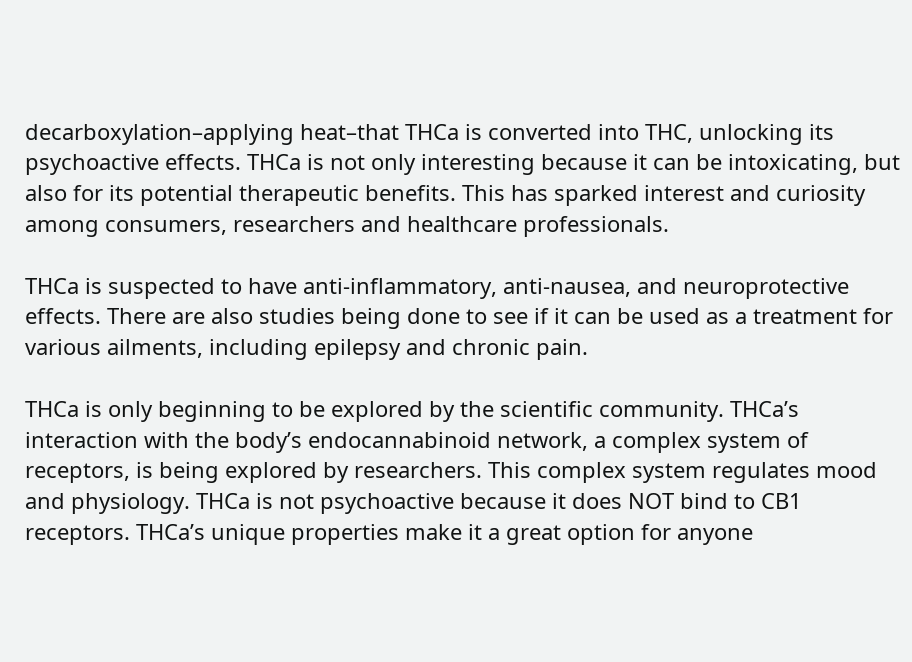decarboxylation–applying heat–that THCa is converted into THC, unlocking its psychoactive effects. THCa is not only interesting because it can be intoxicating, but also for its potential therapeutic benefits. This has sparked interest and curiosity among consumers, researchers and healthcare professionals.

THCa is suspected to have anti-inflammatory, anti-nausea, and neuroprotective effects. There are also studies being done to see if it can be used as a treatment for various ailments, including epilepsy and chronic pain.

THCa is only beginning to be explored by the scientific community. THCa’s interaction with the body’s endocannabinoid network, a complex system of receptors, is being explored by researchers. This complex system regulates mood and physiology. THCa is not psychoactive because it does NOT bind to CB1 receptors. THCa’s unique properties make it a great option for anyone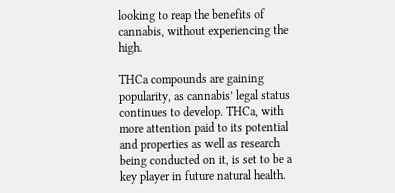looking to reap the benefits of cannabis, without experiencing the high.

THCa compounds are gaining popularity, as cannabis’ legal status continues to develop. THCa, with more attention paid to its potential and properties as well as research being conducted on it, is set to be a key player in future natural health.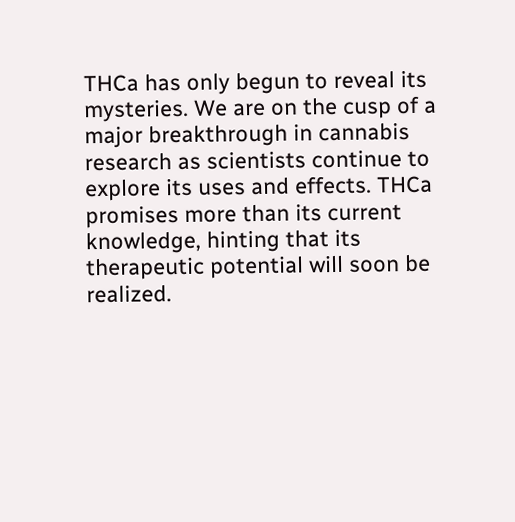THCa has only begun to reveal its mysteries. We are on the cusp of a major breakthrough in cannabis research as scientists continue to explore its uses and effects. THCa promises more than its current knowledge, hinting that its therapeutic potential will soon be realized.